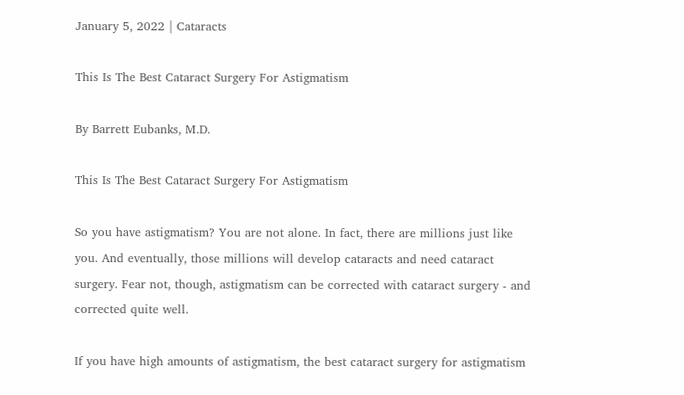January 5, 2022 | Cataracts

This Is The Best Cataract Surgery For Astigmatism

By Barrett Eubanks, M.D.

This Is The Best Cataract Surgery For Astigmatism

So you have astigmatism? You are not alone. In fact, there are millions just like you. And eventually, those millions will develop cataracts and need cataract surgery. Fear not, though, astigmatism can be corrected with cataract surgery - and corrected quite well.

If you have high amounts of astigmatism, the best cataract surgery for astigmatism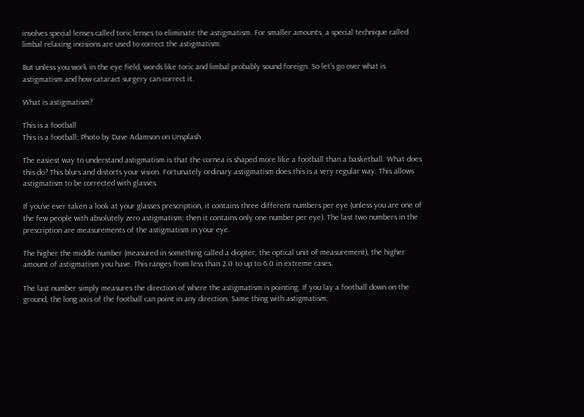involves special lenses called toric lenses to eliminate the astigmatism. For smaller amounts, a special technique called limbal relaxing incisions are used to correct the astigmatism.

But unless you work in the eye field, words like toric and limbal probably sound foreign. So let’s go over what is astigmatism and how cataract surgery can correct it.

What is astigmatism?

This is a football
This is a football; Photo by Dave Adamson on Unsplash

The easiest way to understand astigmatism is that the cornea is shaped more like a football than a basketball. What does this do? This blurs and distorts your vision. Fortunately ordinary astigmatism does this is a very regular way. This allows astigmatism to be corrected with glasses.

If you’ve ever taken a look at your glasses prescription, it contains three different numbers per eye (unless you are one of the few people with absolutely zero astigmatism; then it contains only one number per eye). The last two numbers in the prescription are measurements of the astigmatism in your eye.

The higher the middle number (measured in something called a diopter, the optical unit of measurement), the higher amount of astigmatism you have. This ranges from less than 2.0 to up to 6.0 in extreme cases.

The last number simply measures the direction of where the astigmatism is pointing. If you lay a football down on the ground, the long axis of the football can point in any direction. Same thing with astigmatism;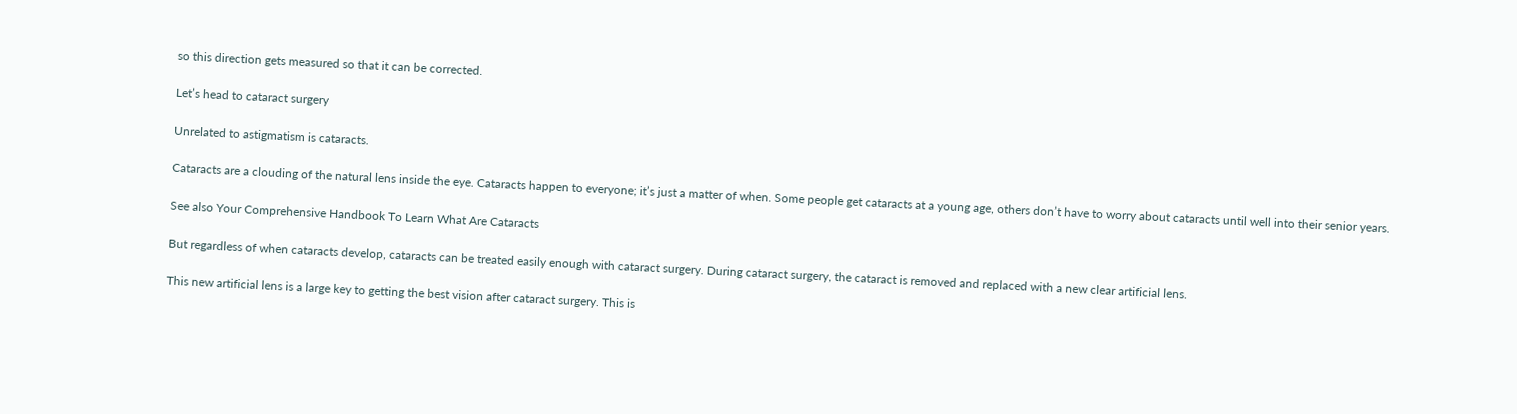so this direction gets measured so that it can be corrected.

Let’s head to cataract surgery

Unrelated to astigmatism is cataracts.

Cataracts are a clouding of the natural lens inside the eye. Cataracts happen to everyone; it’s just a matter of when. Some people get cataracts at a young age, others don’t have to worry about cataracts until well into their senior years.

See also Your Comprehensive Handbook To Learn What Are Cataracts

But regardless of when cataracts develop, cataracts can be treated easily enough with cataract surgery. During cataract surgery, the cataract is removed and replaced with a new clear artificial lens.

This new artificial lens is a large key to getting the best vision after cataract surgery. This is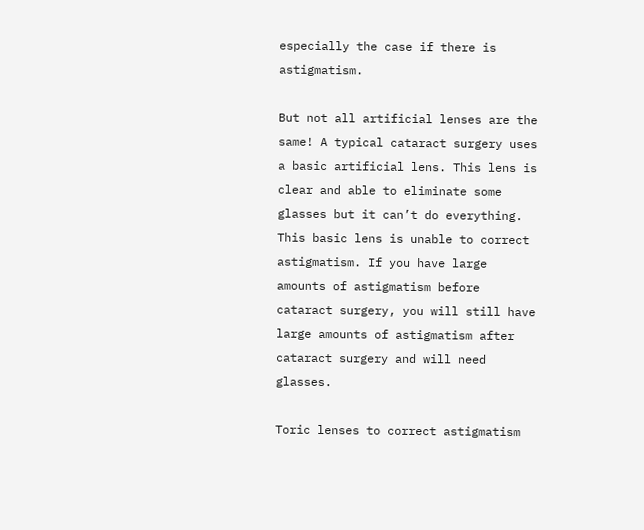especially the case if there is astigmatism.

But not all artificial lenses are the same! A typical cataract surgery uses a basic artificial lens. This lens is clear and able to eliminate some glasses but it can’t do everything. This basic lens is unable to correct astigmatism. If you have large amounts of astigmatism before cataract surgery, you will still have large amounts of astigmatism after cataract surgery and will need glasses.

Toric lenses to correct astigmatism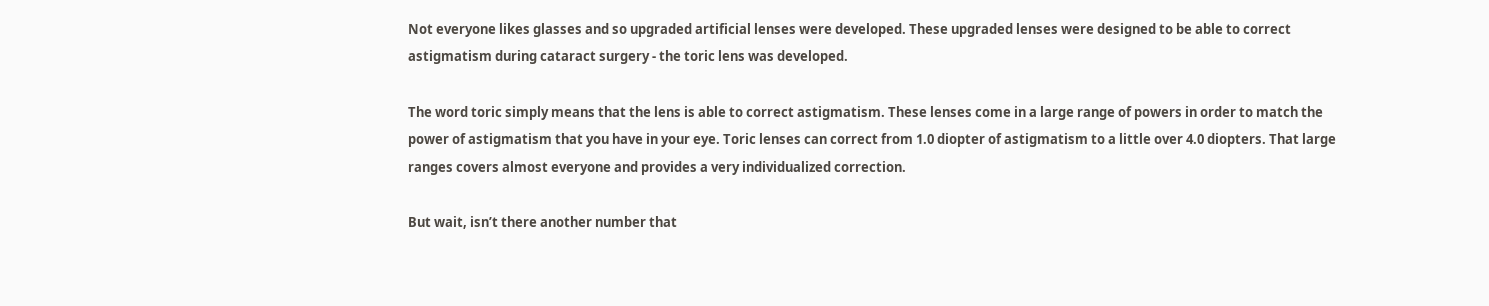Not everyone likes glasses and so upgraded artificial lenses were developed. These upgraded lenses were designed to be able to correct astigmatism during cataract surgery - the toric lens was developed.

The word toric simply means that the lens is able to correct astigmatism. These lenses come in a large range of powers in order to match the power of astigmatism that you have in your eye. Toric lenses can correct from 1.0 diopter of astigmatism to a little over 4.0 diopters. That large ranges covers almost everyone and provides a very individualized correction.

But wait, isn’t there another number that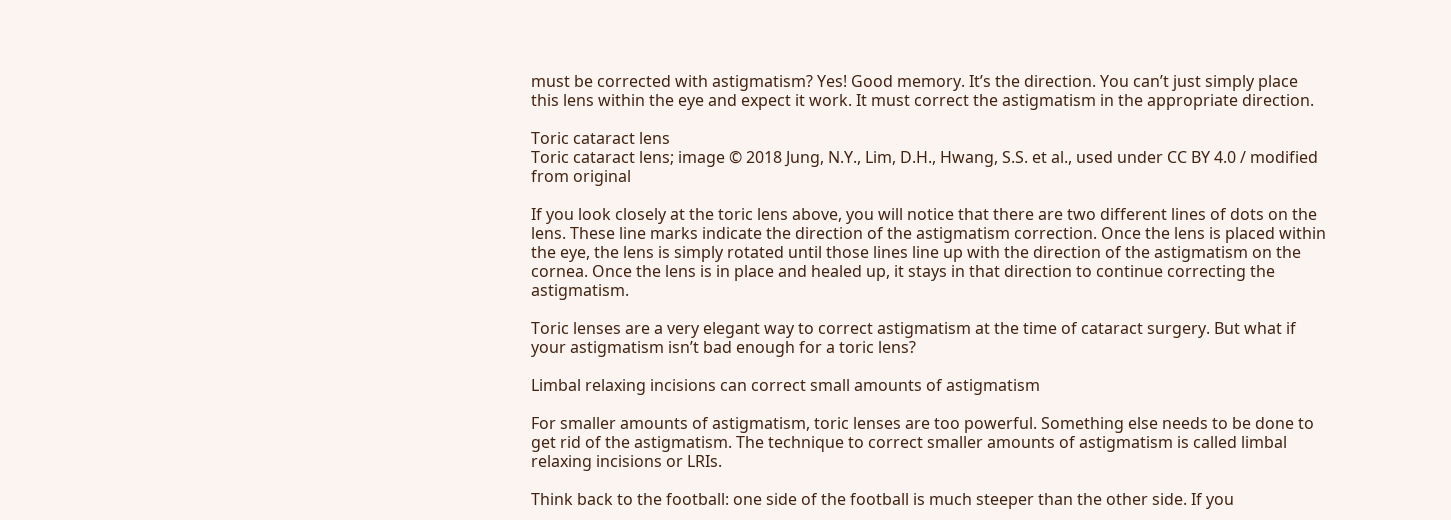must be corrected with astigmatism? Yes! Good memory. It’s the direction. You can’t just simply place this lens within the eye and expect it work. It must correct the astigmatism in the appropriate direction.

Toric cataract lens
Toric cataract lens; image © 2018 Jung, N.Y., Lim, D.H., Hwang, S.S. et al., used under CC BY 4.0 / modified from original

If you look closely at the toric lens above, you will notice that there are two different lines of dots on the lens. These line marks indicate the direction of the astigmatism correction. Once the lens is placed within the eye, the lens is simply rotated until those lines line up with the direction of the astigmatism on the cornea. Once the lens is in place and healed up, it stays in that direction to continue correcting the astigmatism.

Toric lenses are a very elegant way to correct astigmatism at the time of cataract surgery. But what if your astigmatism isn’t bad enough for a toric lens?

Limbal relaxing incisions can correct small amounts of astigmatism

For smaller amounts of astigmatism, toric lenses are too powerful. Something else needs to be done to get rid of the astigmatism. The technique to correct smaller amounts of astigmatism is called limbal relaxing incisions or LRIs.

Think back to the football: one side of the football is much steeper than the other side. If you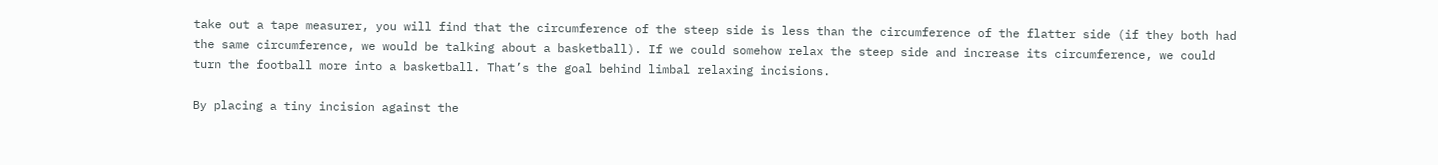take out a tape measurer, you will find that the circumference of the steep side is less than the circumference of the flatter side (if they both had the same circumference, we would be talking about a basketball). If we could somehow relax the steep side and increase its circumference, we could turn the football more into a basketball. That’s the goal behind limbal relaxing incisions.

By placing a tiny incision against the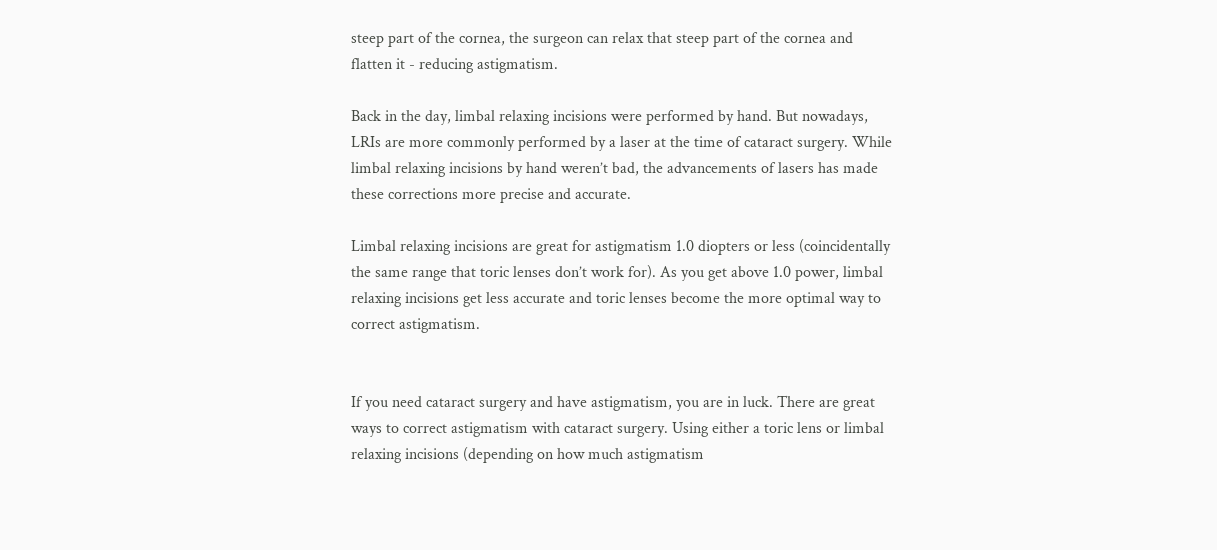steep part of the cornea, the surgeon can relax that steep part of the cornea and flatten it - reducing astigmatism.

Back in the day, limbal relaxing incisions were performed by hand. But nowadays, LRIs are more commonly performed by a laser at the time of cataract surgery. While limbal relaxing incisions by hand weren’t bad, the advancements of lasers has made these corrections more precise and accurate.

Limbal relaxing incisions are great for astigmatism 1.0 diopters or less (coincidentally the same range that toric lenses don’t work for). As you get above 1.0 power, limbal relaxing incisions get less accurate and toric lenses become the more optimal way to correct astigmatism.


If you need cataract surgery and have astigmatism, you are in luck. There are great ways to correct astigmatism with cataract surgery. Using either a toric lens or limbal relaxing incisions (depending on how much astigmatism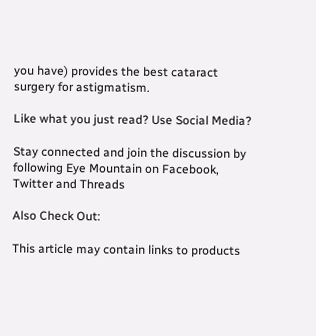you have) provides the best cataract surgery for astigmatism.

Like what you just read? Use Social Media?

Stay connected and join the discussion by following Eye Mountain on Facebook, Twitter and Threads

Also Check Out:

This article may contain links to products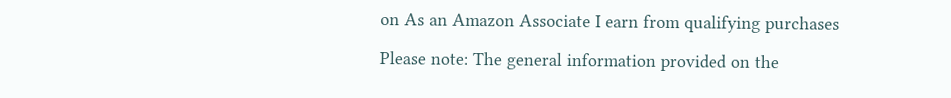on As an Amazon Associate I earn from qualifying purchases

Please note: The general information provided on the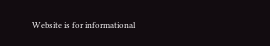Website is for informational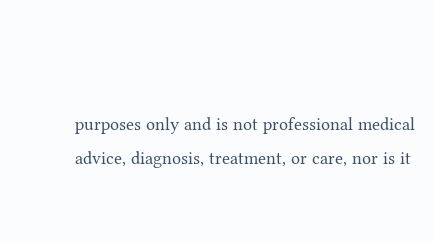purposes only and is not professional medical advice, diagnosis, treatment, or care, nor is it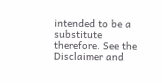intended to be a substitute therefore. See the Disclaimer and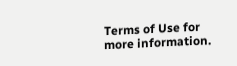Terms of Use for more information.